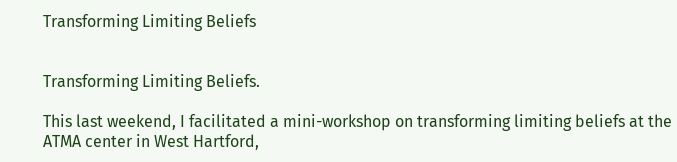Transforming Limiting Beliefs


Transforming Limiting Beliefs.

This last weekend, I facilitated a mini-workshop on transforming limiting beliefs at the ATMA center in West Hartford,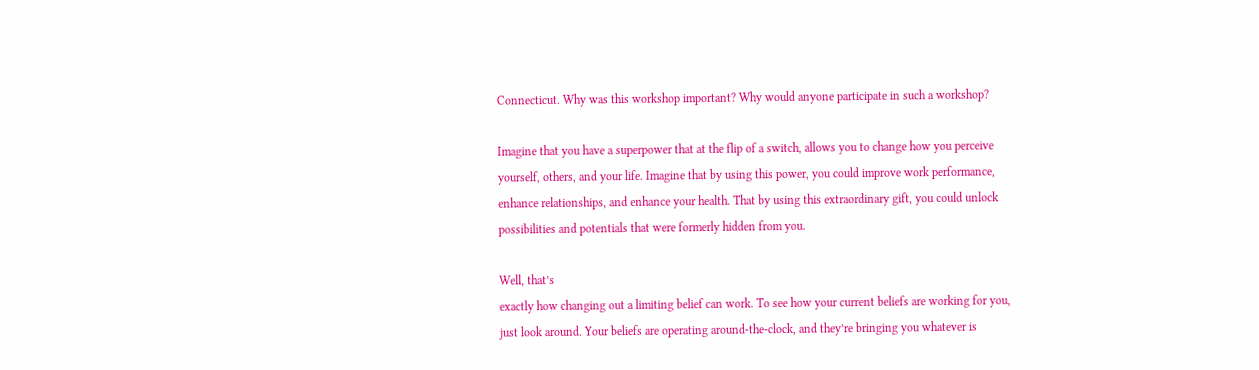Connecticut. Why was this workshop important? Why would anyone participate in such a workshop?

Imagine that you have a superpower that at the flip of a switch, allows you to change how you perceive yourself, others, and your life. Imagine that by using this power, you could improve work performance, enhance relationships, and enhance your health. That by using this extraordinary gift, you could unlock possibilities and potentials that were formerly hidden from you.

Well, that’s
exactly how changing out a limiting belief can work. To see how your current beliefs are working for you, just look around. Your beliefs are operating around-the-clock, and they’re bringing you whatever is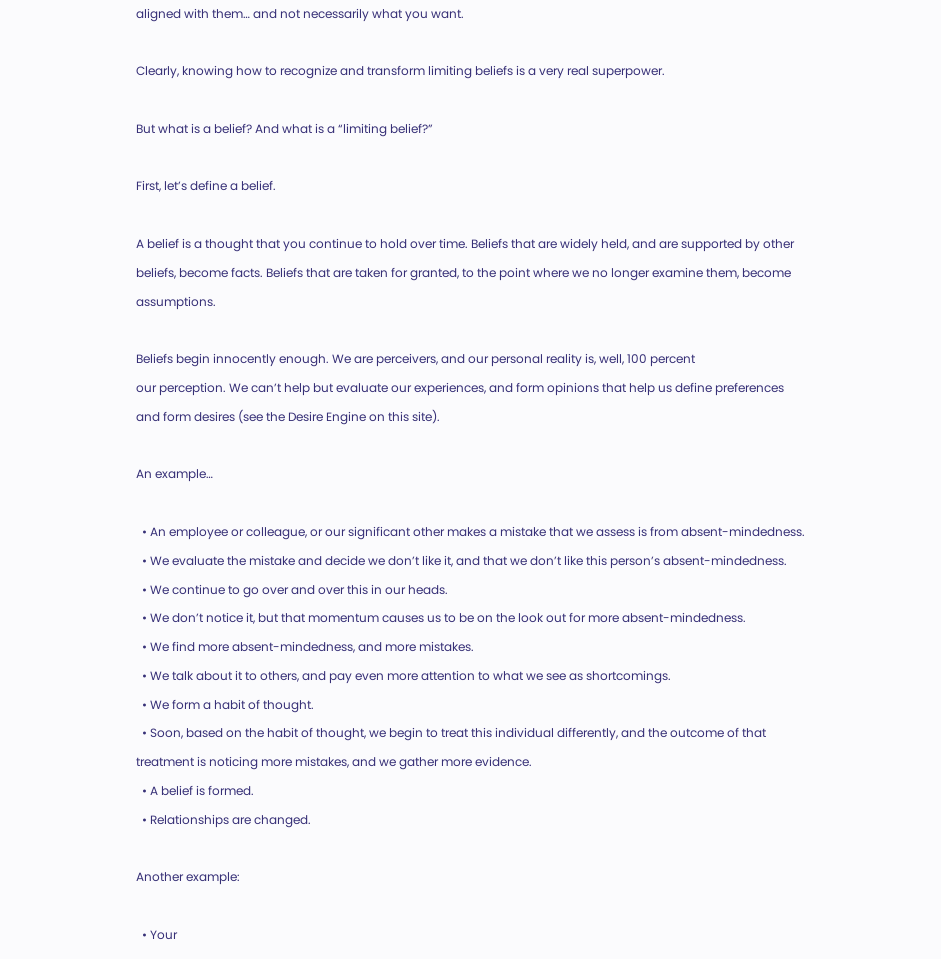aligned with them… and not necessarily what you want.

Clearly, knowing how to recognize and transform limiting beliefs is a very real superpower.

But what is a belief? And what is a “limiting belief?”

First, let’s define a belief.

A belief is a thought that you continue to hold over time. Beliefs that are widely held, and are supported by other beliefs, become facts. Beliefs that are taken for granted, to the point where we no longer examine them, become assumptions.

Beliefs begin innocently enough. We are perceivers, and our personal reality is, well, 100 percent
our perception. We can’t help but evaluate our experiences, and form opinions that help us define preferences and form desires (see the Desire Engine on this site).

An example…

  • An employee or colleague, or our significant other makes a mistake that we assess is from absent-mindedness.
  • We evaluate the mistake and decide we don’t like it, and that we don’t like this person’s absent-mindedness.
  • We continue to go over and over this in our heads.
  • We don’t notice it, but that momentum causes us to be on the look out for more absent-mindedness.
  • We find more absent-mindedness, and more mistakes.
  • We talk about it to others, and pay even more attention to what we see as shortcomings.
  • We form a habit of thought.
  • Soon, based on the habit of thought, we begin to treat this individual differently, and the outcome of that treatment is noticing more mistakes, and we gather more evidence.
  • A belief is formed.
  • Relationships are changed.

Another example:

  • Your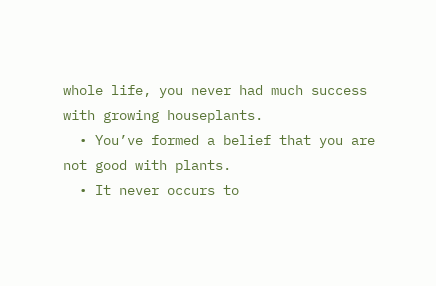whole life, you never had much success with growing houseplants.
  • You’ve formed a belief that you are not good with plants.
  • It never occurs to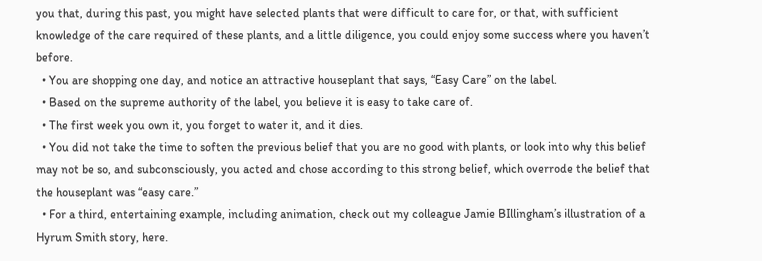you that, during this past, you might have selected plants that were difficult to care for, or that, with sufficient knowledge of the care required of these plants, and a little diligence, you could enjoy some success where you haven’t before.
  • You are shopping one day, and notice an attractive houseplant that says, “Easy Care” on the label.
  • Based on the supreme authority of the label, you believe it is easy to take care of.
  • The first week you own it, you forget to water it, and it dies.
  • You did not take the time to soften the previous belief that you are no good with plants, or look into why this belief may not be so, and subconsciously, you acted and chose according to this strong belief, which overrode the belief that the houseplant was “easy care.”
  • For a third, entertaining example, including animation, check out my colleague Jamie BIllingham’s illustration of a Hyrum Smith story, here.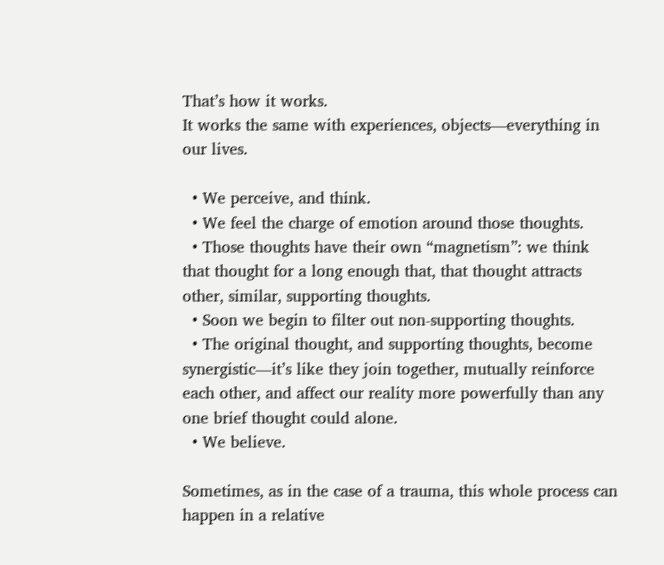That’s how it works.
It works the same with experiences, objects—everything in our lives.

  • We perceive, and think.
  • We feel the charge of emotion around those thoughts.
  • Those thoughts have their own “magnetism”: we think that thought for a long enough that, that thought attracts other, similar, supporting thoughts.
  • Soon we begin to filter out non-supporting thoughts.
  • The original thought, and supporting thoughts, become synergistic—it’s like they join together, mutually reinforce each other, and affect our reality more powerfully than any one brief thought could alone.
  • We believe.

Sometimes, as in the case of a trauma, this whole process can happen in a relative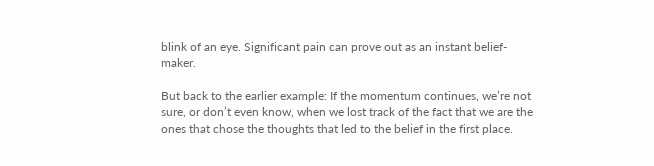blink of an eye. Significant pain can prove out as an instant belief-maker.

But back to the earlier example: If the momentum continues, we’re not sure, or don’t even know, when we lost track of the fact that we are the ones that chose the thoughts that led to the belief in the first place.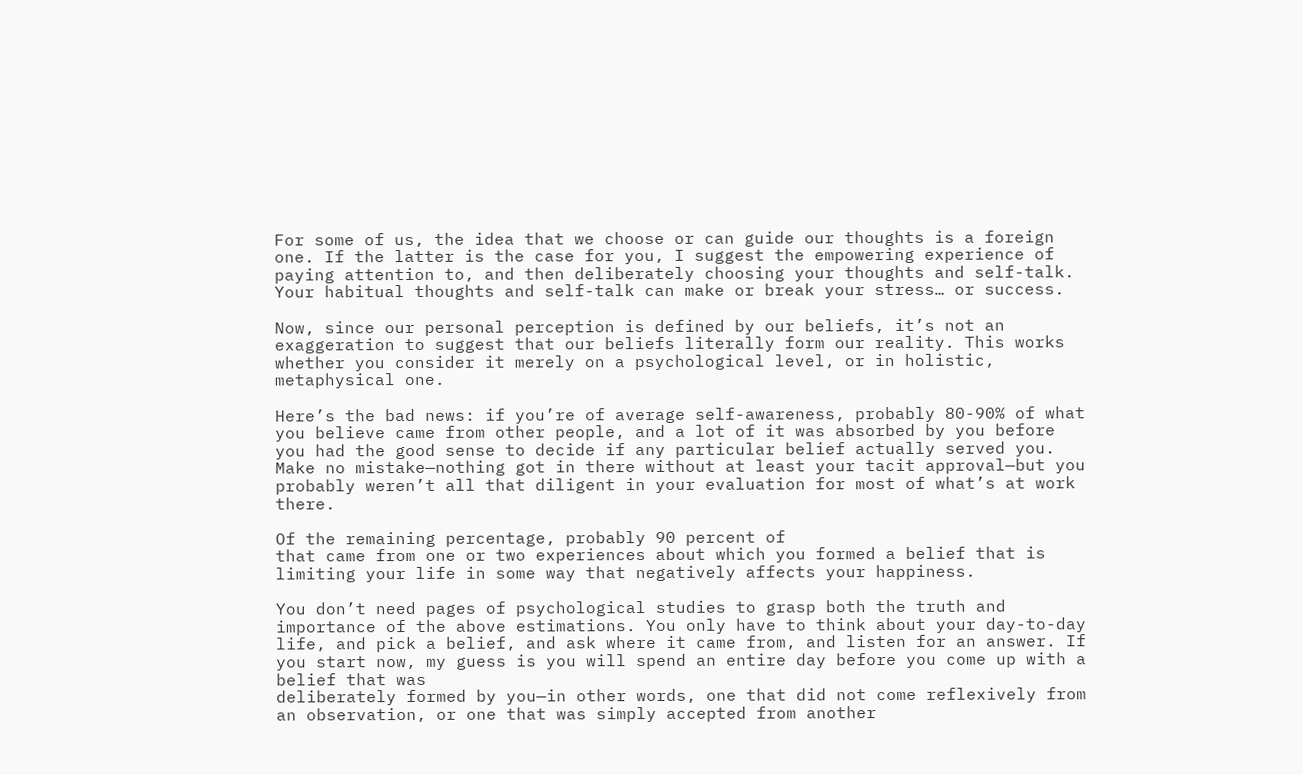For some of us, the idea that we choose or can guide our thoughts is a foreign one. If the latter is the case for you, I suggest the empowering experience of paying attention to, and then deliberately choosing your thoughts and self-talk. Your habitual thoughts and self-talk can make or break your stress… or success.

Now, since our personal perception is defined by our beliefs, it’s not an exaggeration to suggest that our beliefs literally form our reality. This works whether you consider it merely on a psychological level, or in holistic, metaphysical one.

Here’s the bad news: if you’re of average self-awareness, probably 80-90% of what you believe came from other people, and a lot of it was absorbed by you before you had the good sense to decide if any particular belief actually served you. Make no mistake—nothing got in there without at least your tacit approval—but you probably weren’t all that diligent in your evaluation for most of what’s at work there.

Of the remaining percentage, probably 90 percent of
that came from one or two experiences about which you formed a belief that is limiting your life in some way that negatively affects your happiness.

You don’t need pages of psychological studies to grasp both the truth and importance of the above estimations. You only have to think about your day-to-day life, and pick a belief, and ask where it came from, and listen for an answer. If you start now, my guess is you will spend an entire day before you come up with a belief that was
deliberately formed by you—in other words, one that did not come reflexively from an observation, or one that was simply accepted from another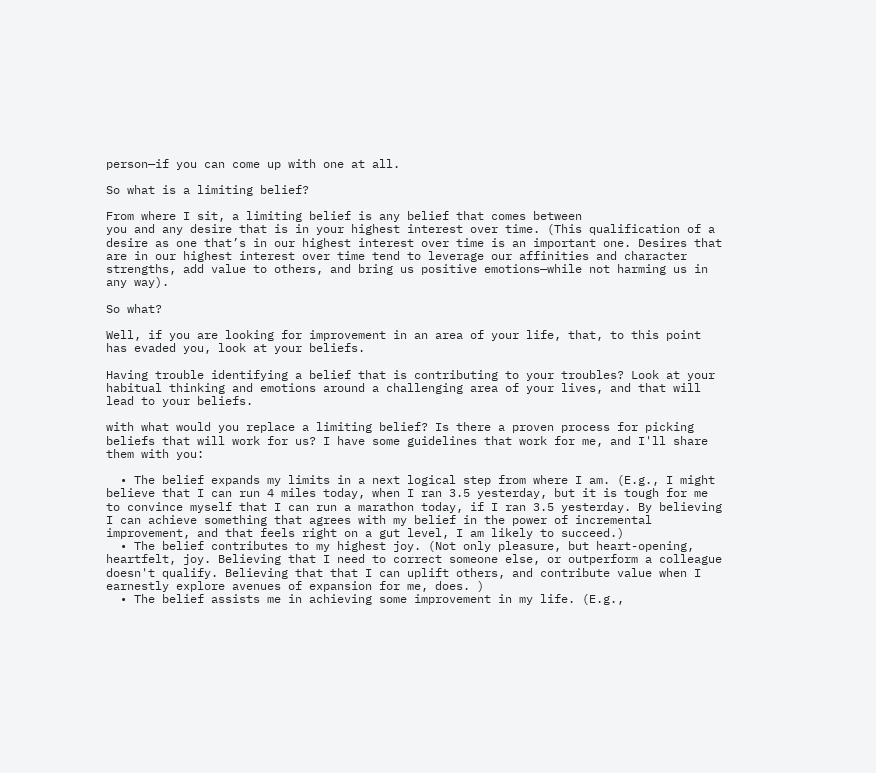person—if you can come up with one at all.

So what is a limiting belief?

From where I sit, a limiting belief is any belief that comes between
you and any desire that is in your highest interest over time. (This qualification of a desire as one that’s in our highest interest over time is an important one. Desires that are in our highest interest over time tend to leverage our affinities and character strengths, add value to others, and bring us positive emotions—while not harming us in any way).

So what?

Well, if you are looking for improvement in an area of your life, that, to this point has evaded you, look at your beliefs.

Having trouble identifying a belief that is contributing to your troubles? Look at your habitual thinking and emotions around a challenging area of your lives, and that will lead to your beliefs.

with what would you replace a limiting belief? Is there a proven process for picking beliefs that will work for us? I have some guidelines that work for me, and I'll share them with you:

  • The belief expands my limits in a next logical step from where I am. (E.g., I might believe that I can run 4 miles today, when I ran 3.5 yesterday, but it is tough for me to convince myself that I can run a marathon today, if I ran 3.5 yesterday. By believing I can achieve something that agrees with my belief in the power of incremental improvement, and that feels right on a gut level, I am likely to succeed.)
  • The belief contributes to my highest joy. (Not only pleasure, but heart-opening, heartfelt, joy. Believing that I need to correct someone else, or outperform a colleague doesn't qualify. Believing that that I can uplift others, and contribute value when I earnestly explore avenues of expansion for me, does. )
  • The belief assists me in achieving some improvement in my life. (E.g.,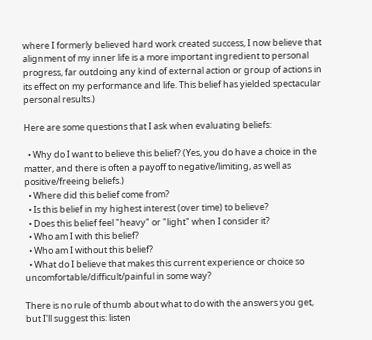where I formerly believed hard work created success, I now believe that alignment of my inner life is a more important ingredient to personal progress, far outdoing any kind of external action or group of actions in its effect on my performance and life. This belief has yielded spectacular personal results.)

Here are some questions that I ask when evaluating beliefs:

  • Why do I want to believe this belief? (Yes, you do have a choice in the matter, and there is often a payoff to negative/limiting, as well as positive/freeing beliefs.)
  • Where did this belief come from?
  • Is this belief in my highest interest (over time) to believe?
  • Does this belief feel "heavy" or "light" when I consider it?
  • Who am I with this belief?
  • Who am I without this belief?
  • What do I believe that makes this current experience or choice so uncomfortable/difficult/painful in some way?

There is no rule of thumb about what to do with the answers you get, but I'll suggest this: listen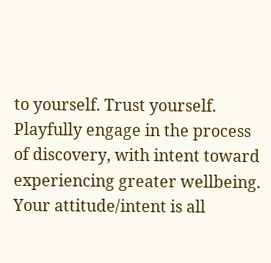to yourself. Trust yourself. Playfully engage in the process of discovery, with intent toward experiencing greater wellbeing. Your attitude/intent is all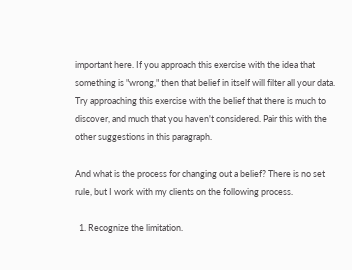important here. If you approach this exercise with the idea that something is "wrong," then that belief in itself will filter all your data. Try approaching this exercise with the belief that there is much to discover, and much that you haven't considered. Pair this with the other suggestions in this paragraph.

And what is the process for changing out a belief? There is no set rule, but I work with my clients on the following process.

  1. Recognize the limitation.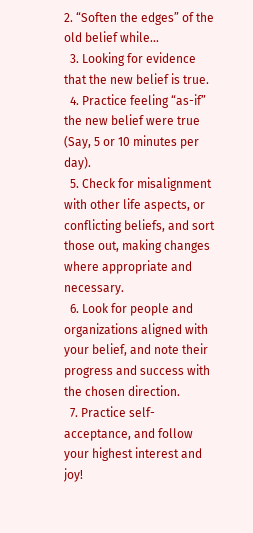2. “Soften the edges” of the old belief while...
  3. Looking for evidence that the new belief is true.
  4. Practice feeling “as-if” the new belief were true (Say, 5 or 10 minutes per day).
  5. Check for misalignment with other life aspects, or conflicting beliefs, and sort those out, making changes where appropriate and necessary.
  6. Look for people and organizations aligned with your belief, and note their progress and success with the chosen direction.
  7. Practice self-acceptance, and follow your highest interest and joy!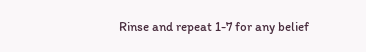Rinse and repeat 1-7 for any belief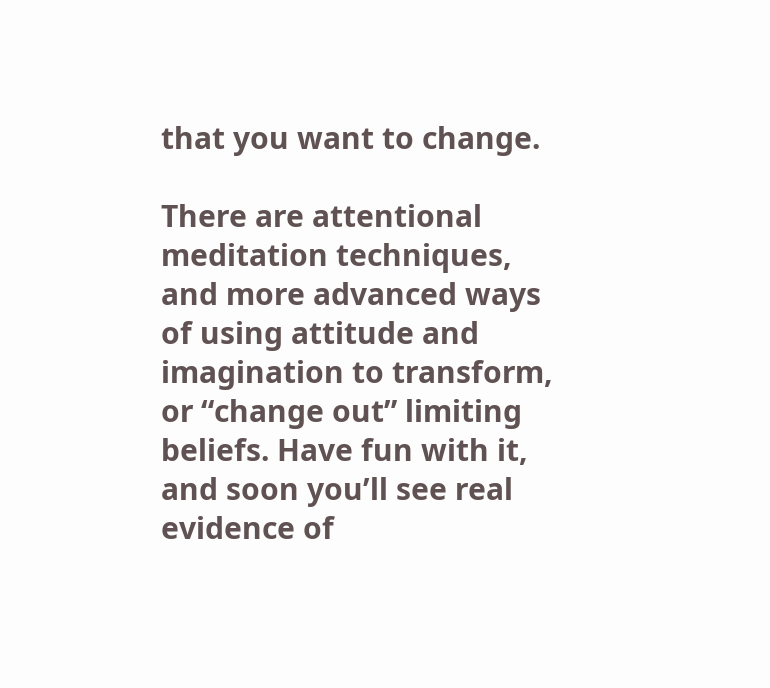that you want to change.

There are attentional meditation techniques, and more advanced ways of using attitude and imagination to transform, or “change out” limiting beliefs. Have fun with it, and soon you’ll see real evidence of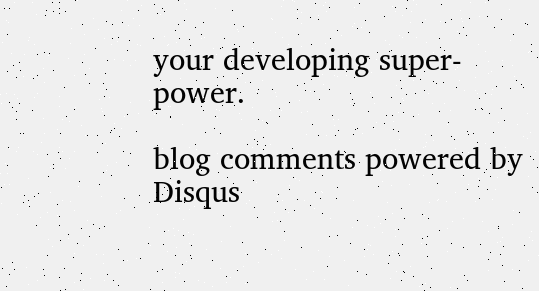your developing super-power.

blog comments powered by Disqus